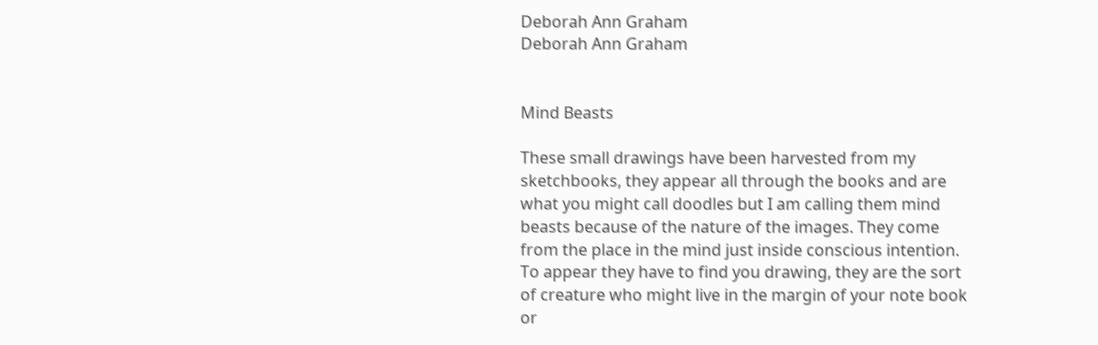Deborah Ann Graham
Deborah Ann Graham


Mind Beasts

These small drawings have been harvested from my sketchbooks, they appear all through the books and are what you might call doodles but I am calling them mind beasts because of the nature of the images. They come from the place in the mind just inside conscious intention. To appear they have to find you drawing, they are the sort of creature who might live in the margin of your note book or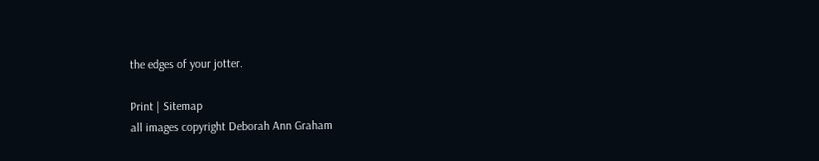the edges of your jotter.

Print | Sitemap
all images copyright Deborah Ann Graham